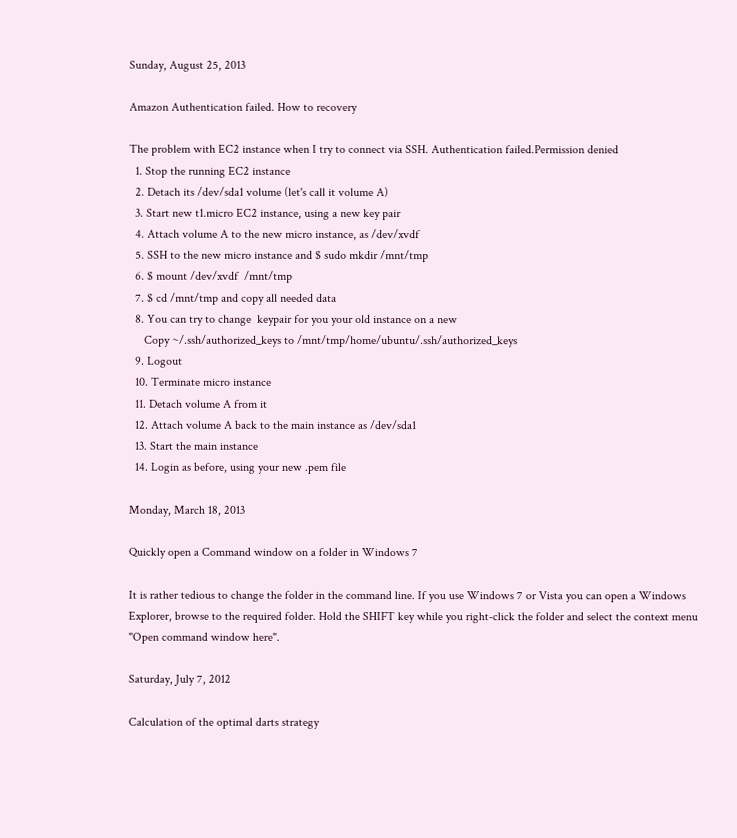Sunday, August 25, 2013

Amazon Authentication failed. How to recovery

The problem with EC2 instance when I try to connect via SSH. Authentication failed.Permission denied
  1. Stop the running EC2 instance
  2. Detach its /dev/sda1 volume (let's call it volume A)
  3. Start new t1.micro EC2 instance, using a new key pair
  4. Attach volume A to the new micro instance, as /dev/xvdf
  5. SSH to the new micro instance and $ sudo mkdir /mnt/tmp
  6. $ mount /dev/xvdf  /mnt/tmp
  7. $ cd /mnt/tmp and copy all needed data
  8. You can try to change  keypair for you your old instance on a new
     Copy ~/.ssh/authorized_keys to /mnt/tmp/home/ubuntu/.ssh/authorized_keys
  9. Logout
  10. Terminate micro instance
  11. Detach volume A from it
  12. Attach volume A back to the main instance as /dev/sda1
  13. Start the main instance
  14. Login as before, using your new .pem file

Monday, March 18, 2013

Quickly open a Command window on a folder in Windows 7

It is rather tedious to change the folder in the command line. If you use Windows 7 or Vista you can open a Windows Explorer, browse to the required folder. Hold the SHIFT key while you right-click the folder and select the context menu "Open command window here".

Saturday, July 7, 2012

Calculation of the optimal darts strategy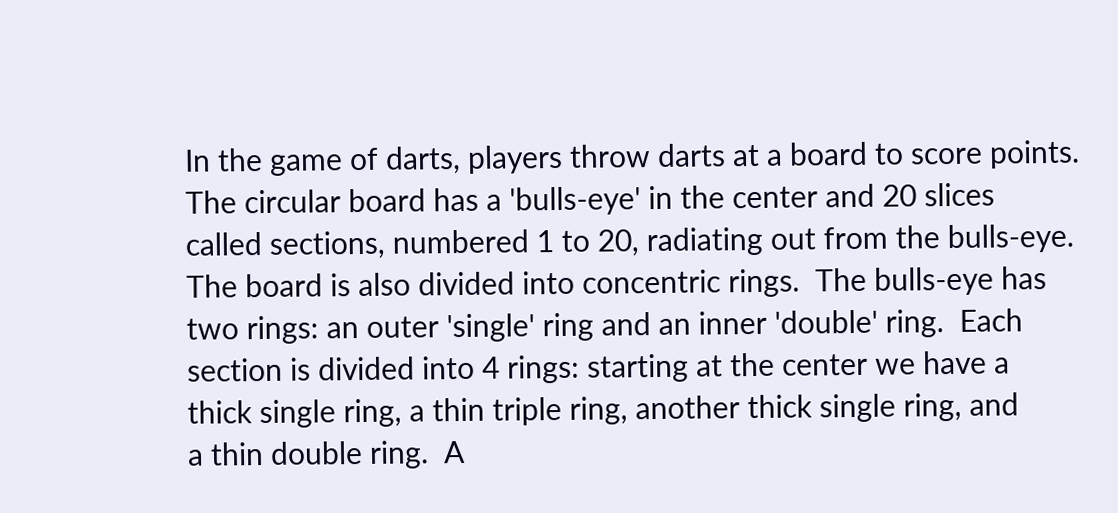In the game of darts, players throw darts at a board to score points.
The circular board has a 'bulls-eye' in the center and 20 slices
called sections, numbered 1 to 20, radiating out from the bulls-eye.
The board is also divided into concentric rings.  The bulls-eye has
two rings: an outer 'single' ring and an inner 'double' ring.  Each
section is divided into 4 rings: starting at the center we have a
thick single ring, a thin triple ring, another thick single ring, and
a thin double ring.  A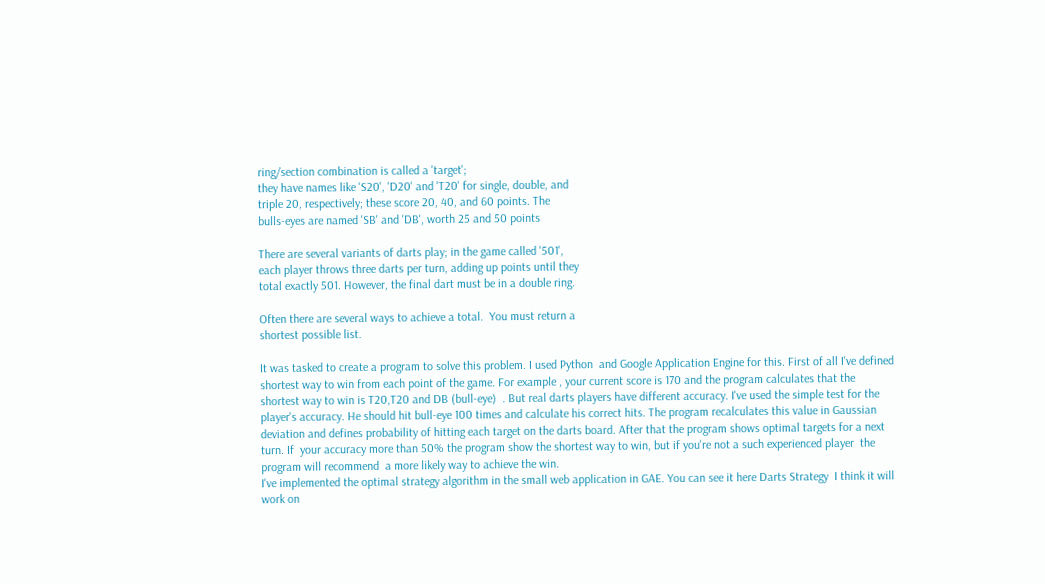ring/section combination is called a 'target';
they have names like 'S20', 'D20' and 'T20' for single, double, and
triple 20, respectively; these score 20, 40, and 60 points. The
bulls-eyes are named 'SB' and 'DB', worth 25 and 50 points

There are several variants of darts play; in the game called '501',
each player throws three darts per turn, adding up points until they
total exactly 501. However, the final dart must be in a double ring.

Often there are several ways to achieve a total.  You must return a
shortest possible list.

It was tasked to create a program to solve this problem. I used Python  and Google Application Engine for this. First of all I've defined shortest way to win from each point of the game. For example , your current score is 170 and the program calculates that the shortest way to win is T20,T20 and DB (bull-eye)  . But real darts players have different accuracy. I've used the simple test for the player's accuracy. He should hit bull-eye 100 times and calculate his correct hits. The program recalculates this value in Gaussian deviation and defines probability of hitting each target on the darts board. After that the program shows optimal targets for a next turn. If  your accuracy more than 50% the program show the shortest way to win, but if you're not a such experienced player  the program will recommend  a more likely way to achieve the win.
I've implemented the optimal strategy algorithm in the small web application in GAE. You can see it here Darts Strategy  I think it will work on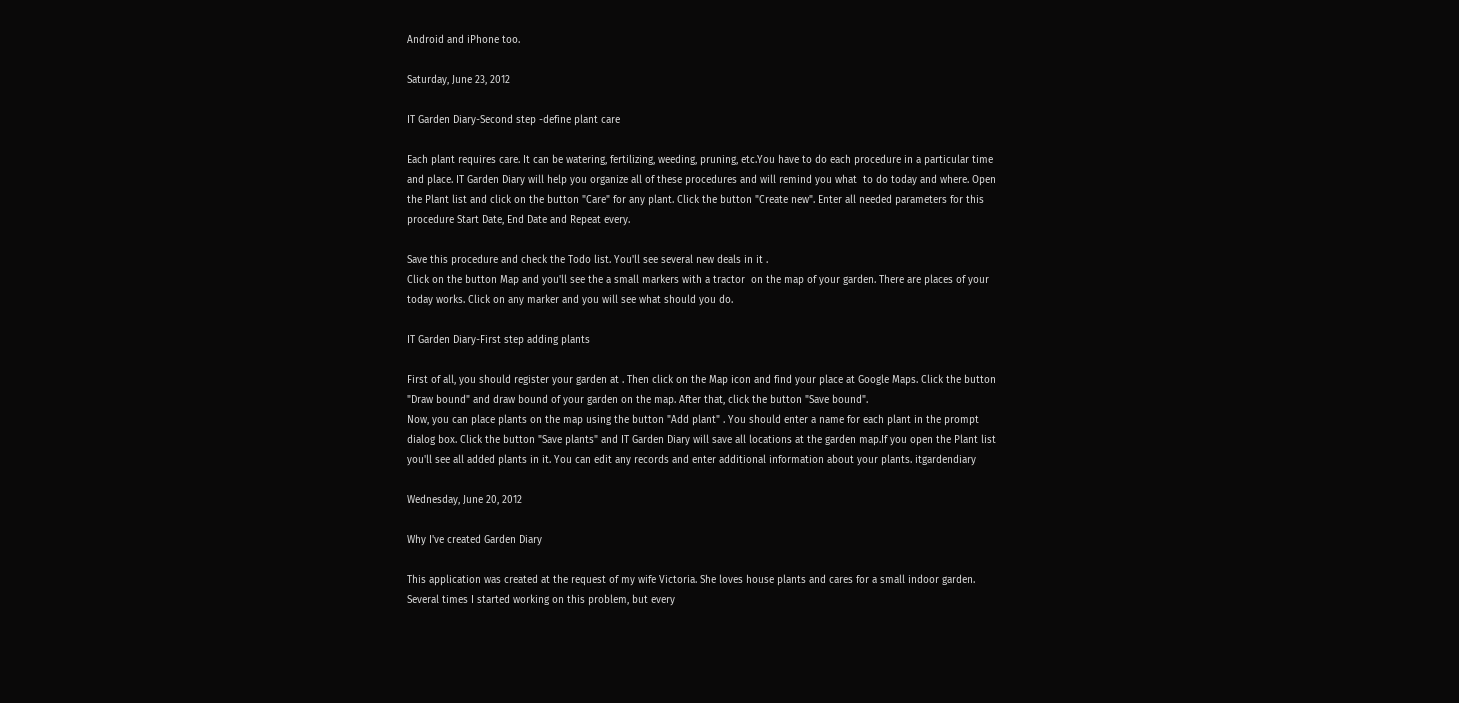Android and iPhone too.

Saturday, June 23, 2012

IT Garden Diary-Second step -define plant care

Each plant requires care. It can be watering, fertilizing, weeding, pruning, etc.You have to do each procedure in a particular time and place. IT Garden Diary will help you organize all of these procedures and will remind you what  to do today and where. Open the Plant list and click on the button "Care" for any plant. Click the button "Create new". Enter all needed parameters for this procedure Start Date, End Date and Repeat every.

Save this procedure and check the Todo list. You'll see several new deals in it .
Click on the button Map and you'll see the a small markers with a tractor  on the map of your garden. There are places of your today works. Click on any marker and you will see what should you do.

IT Garden Diary-First step adding plants

First of all, you should register your garden at . Then click on the Map icon and find your place at Google Maps. Click the button "Draw bound" and draw bound of your garden on the map. After that, click the button "Save bound".
Now, you can place plants on the map using the button "Add plant" . You should enter a name for each plant in the prompt dialog box. Click the button "Save plants" and IT Garden Diary will save all locations at the garden map.If you open the Plant list you'll see all added plants in it. You can edit any records and enter additional information about your plants. itgardendiary

Wednesday, June 20, 2012

Why I've created Garden Diary

This application was created at the request of my wife Victoria. She loves house plants and cares for a small indoor garden. Several times I started working on this problem, but every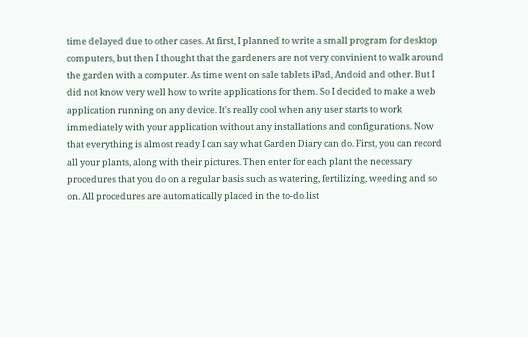time delayed due to other cases. At first, I planned to write a small program for desktop computers, but then I thought that the gardeners are not very convinient to walk around the garden with a computer. As time went on sale tablets iPad, Andoid and other. But I did not know very well how to write applications for them. So I decided to make a web application running on any device. It's really cool when any user starts to work immediately with your application without any installations and configurations. Now that everything is almost ready I can say what Garden Diary can do. First, you can record all your plants, along with their pictures. Then enter for each plant the necessary procedures that you do on a regular basis such as watering, fertilizing, weeding and so on. All procedures are automatically placed in the to-do list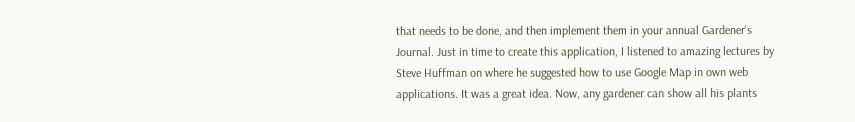that needs to be done, and then implement them in your annual Gardener's Journal. Just in time to create this application, I listened to amazing lectures by Steve Huffman on where he suggested how to use Google Map in own web applications. It was a great idea. Now, any gardener can show all his plants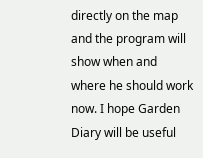directly on the map and the program will show when and where he should work now. I hope Garden Diary will be useful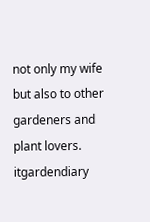not only my wife but also to other gardeners and plant lovers. itgardendiary